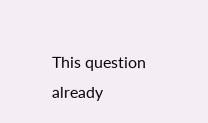This question already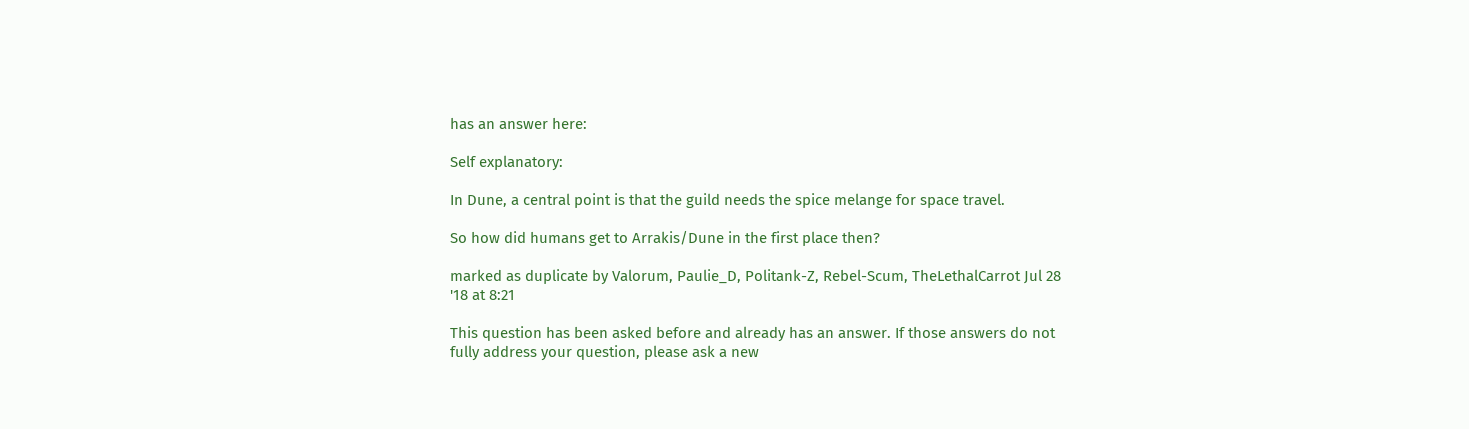has an answer here:

Self explanatory:

In Dune, a central point is that the guild needs the spice melange for space travel.

So how did humans get to Arrakis/Dune in the first place then?

marked as duplicate by Valorum, Paulie_D, Politank-Z, Rebel-Scum, TheLethalCarrot Jul 28 '18 at 8:21

This question has been asked before and already has an answer. If those answers do not fully address your question, please ask a new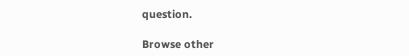question.

Browse other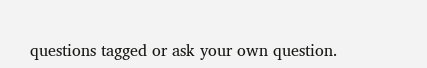questions tagged or ask your own question.